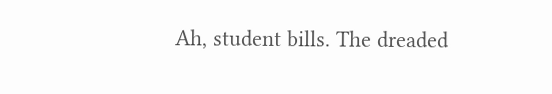Ah, student bills. The dreaded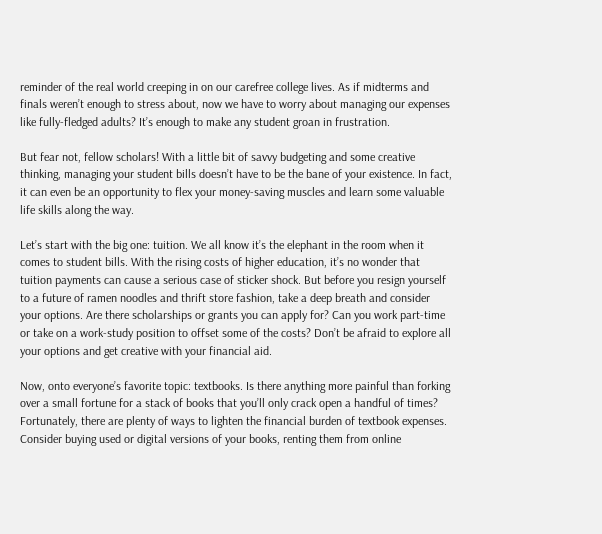reminder of the real world creeping in on our carefree college lives. As if midterms and finals weren’t enough to stress about, now we have to worry about managing our expenses like fully-fledged adults? It’s enough to make any student groan in frustration.

But fear not, fellow scholars! With a little bit of savvy budgeting and some creative thinking, managing your student bills doesn’t have to be the bane of your existence. In fact, it can even be an opportunity to flex your money-saving muscles and learn some valuable life skills along the way.

Let’s start with the big one: tuition. We all know it’s the elephant in the room when it comes to student bills. With the rising costs of higher education, it’s no wonder that tuition payments can cause a serious case of sticker shock. But before you resign yourself to a future of ramen noodles and thrift store fashion, take a deep breath and consider your options. Are there scholarships or grants you can apply for? Can you work part-time or take on a work-study position to offset some of the costs? Don’t be afraid to explore all your options and get creative with your financial aid.

Now, onto everyone’s favorite topic: textbooks. Is there anything more painful than forking over a small fortune for a stack of books that you’ll only crack open a handful of times? Fortunately, there are plenty of ways to lighten the financial burden of textbook expenses. Consider buying used or digital versions of your books, renting them from online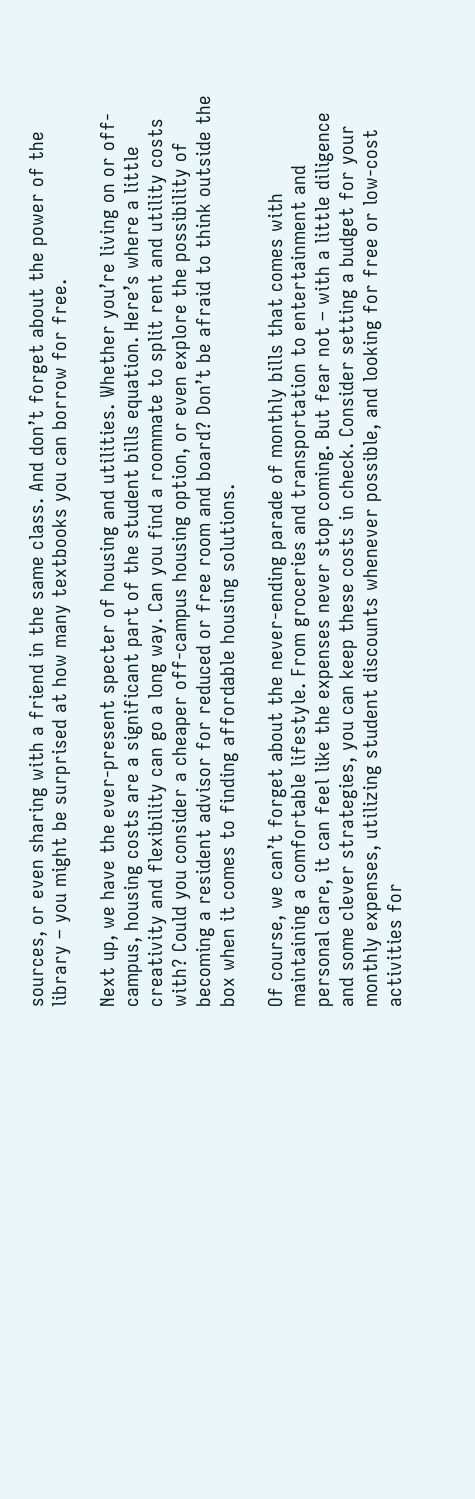sources, or even sharing with a friend in the same class. And don’t forget about the power of the library – you might be surprised at how many textbooks you can borrow for free.

Next up, we have the ever-present specter of housing and utilities. Whether you’re living on or off-campus, housing costs are a significant part of the student bills equation. Here’s where a little creativity and flexibility can go a long way. Can you find a roommate to split rent and utility costs with? Could you consider a cheaper off-campus housing option, or even explore the possibility of becoming a resident advisor for reduced or free room and board? Don’t be afraid to think outside the box when it comes to finding affordable housing solutions.

Of course, we can’t forget about the never-ending parade of monthly bills that comes with maintaining a comfortable lifestyle. From groceries and transportation to entertainment and personal care, it can feel like the expenses never stop coming. But fear not – with a little diligence and some clever strategies, you can keep these costs in check. Consider setting a budget for your monthly expenses, utilizing student discounts whenever possible, and looking for free or low-cost activities for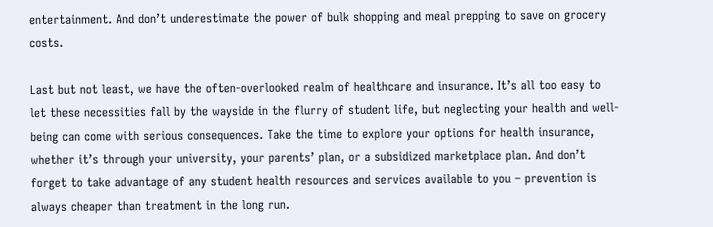entertainment. And don’t underestimate the power of bulk shopping and meal prepping to save on grocery costs.

Last but not least, we have the often-overlooked realm of healthcare and insurance. It’s all too easy to let these necessities fall by the wayside in the flurry of student life, but neglecting your health and well-being can come with serious consequences. Take the time to explore your options for health insurance, whether it’s through your university, your parents’ plan, or a subsidized marketplace plan. And don’t forget to take advantage of any student health resources and services available to you – prevention is always cheaper than treatment in the long run.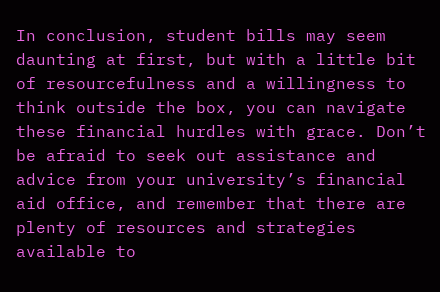In conclusion, student bills may seem daunting at first, but with a little bit of resourcefulness and a willingness to think outside the box, you can navigate these financial hurdles with grace. Don’t be afraid to seek out assistance and advice from your university’s financial aid office, and remember that there are plenty of resources and strategies available to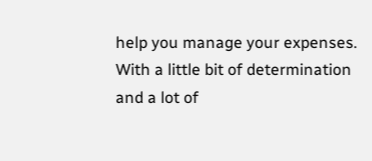help you manage your expenses. With a little bit of determination and a lot of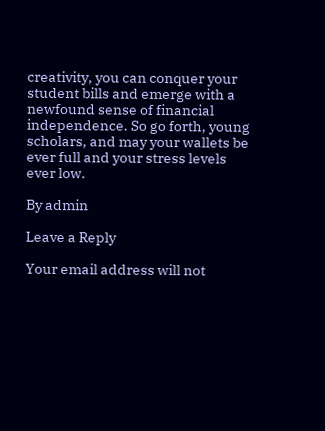creativity, you can conquer your student bills and emerge with a newfound sense of financial independence. So go forth, young scholars, and may your wallets be ever full and your stress levels ever low.

By admin

Leave a Reply

Your email address will not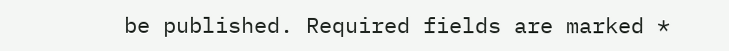be published. Required fields are marked *